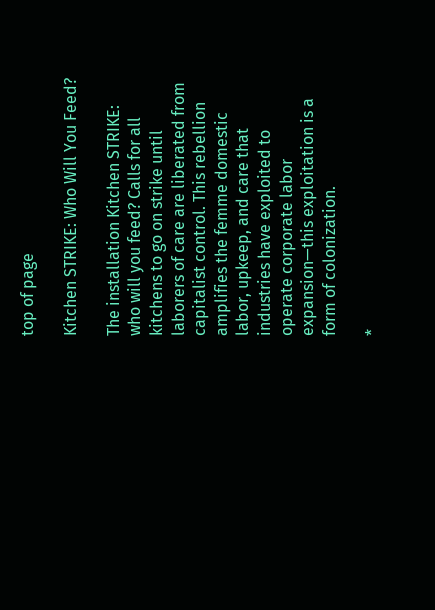top of page

Kitchen STRIKE: Who Will You Feed?

The installation Kitchen STRIKE: who will you feed? Calls for all kitchens to go on strike until laborers of care are liberated from capitalist control. This rebellion amplifies the femme domestic labor, upkeep, and care that industries have exploited to operate corporate labor expansion—this exploitation is a form of colonization.

*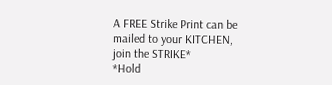A FREE Strike Print can be mailed to your KITCHEN,  join the STRIKE*
*Hold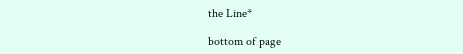the Line*

bottom of page